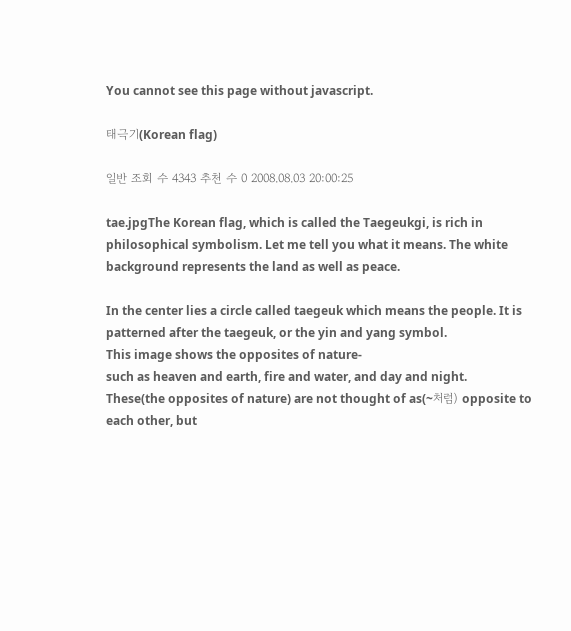You cannot see this page without javascript.

태극기(Korean flag)

일반 조회 수 4343 추천 수 0 2008.08.03 20:00:25

tae.jpgThe Korean flag, which is called the Taegeukgi, is rich in philosophical symbolism. Let me tell you what it means. The white background represents the land as well as peace.

In the center lies a circle called taegeuk which means the people. It is patterned after the taegeuk, or the yin and yang symbol.
This image shows the opposites of nature-
such as heaven and earth, fire and water, and day and night.
These(the opposites of nature) are not thought of as(~처럼) opposite to each other, but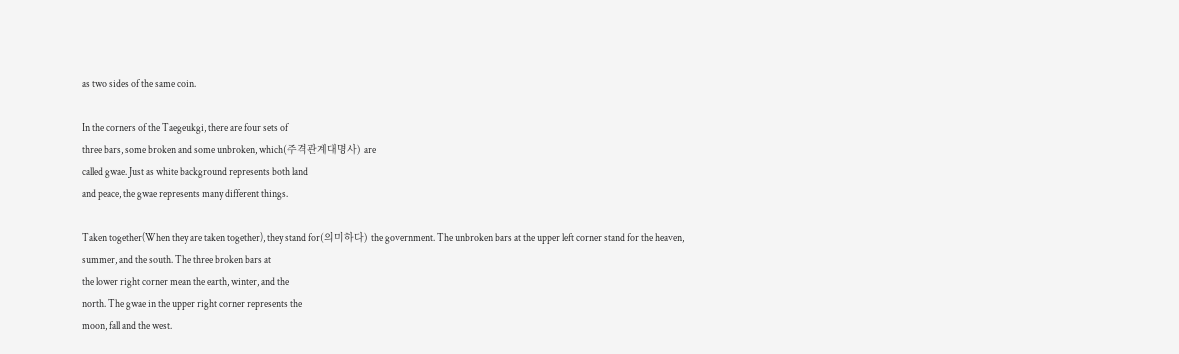as two sides of the same coin.

In the corners of the Taegeukgi, there are four sets of
three bars, some broken and some unbroken, which(주격관계대명사) are
called gwae. Just as white background represents both land
and peace, the gwae represents many different things.

Taken together(When they are taken together), they stand for(의미하다) the government. The unbroken bars at the upper left corner stand for the heaven, summer, and the south. The three broken bars at
the lower right corner mean the earth, winter, and the
north. The gwae in the upper right corner represents the
moon, fall and the west.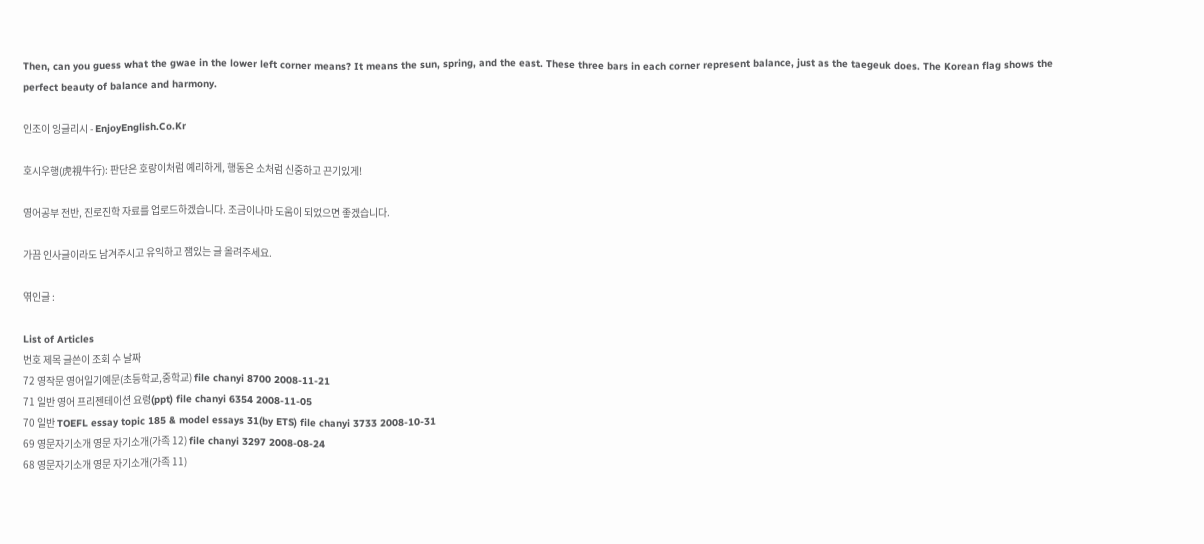Then, can you guess what the gwae in the lower left corner means? It means the sun, spring, and the east. These three bars in each corner represent balance, just as the taegeuk does. The Korean flag shows the perfect beauty of balance and harmony.

인조이 잉글리시 - EnjoyEnglish.Co.Kr

호시우행(虎視牛行): 판단은 호랑이처럼 예리하게, 행동은 소처럼 신중하고 끈기있게!

영어공부 전반, 진로진학 자료를 업로드하겠습니다. 조금이나마 도움이 되었으면 좋겠습니다.

가끔 인사글이라도 남겨주시고 유익하고 잼있는 글 올려주세요.

엮인글 :

List of Articles
번호 제목 글쓴이 조회 수 날짜
72 영작문 영어일기예문(초등학교,중학교) file chanyi 8700 2008-11-21
71 일반 영어 프리젠테이션 요령(ppt) file chanyi 6354 2008-11-05
70 일반 TOEFL essay topic 185 & model essays 31(by ETS) file chanyi 3733 2008-10-31
69 영문자기소개 영문 자기소개(가족 12) file chanyi 3297 2008-08-24
68 영문자기소개 영문 자기소개(가족 11)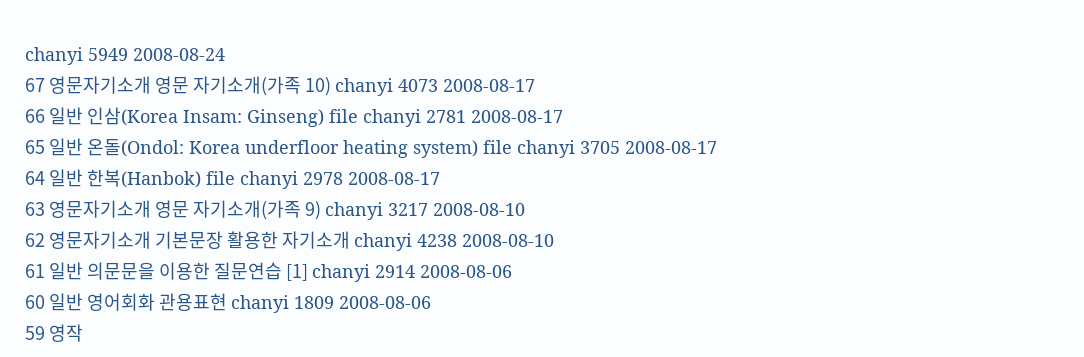chanyi 5949 2008-08-24
67 영문자기소개 영문 자기소개(가족 10) chanyi 4073 2008-08-17
66 일반 인삼(Korea Insam: Ginseng) file chanyi 2781 2008-08-17
65 일반 온돌(Ondol: Korea underfloor heating system) file chanyi 3705 2008-08-17
64 일반 한복(Hanbok) file chanyi 2978 2008-08-17
63 영문자기소개 영문 자기소개(가족 9) chanyi 3217 2008-08-10
62 영문자기소개 기본문장 활용한 자기소개 chanyi 4238 2008-08-10
61 일반 의문문을 이용한 질문연습 [1] chanyi 2914 2008-08-06
60 일반 영어회화 관용표현 chanyi 1809 2008-08-06
59 영작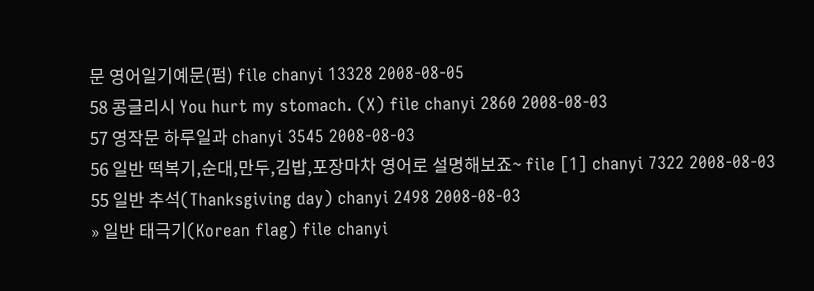문 영어일기예문(펌) file chanyi 13328 2008-08-05
58 콩글리시 You hurt my stomach. (X) file chanyi 2860 2008-08-03
57 영작문 하루일과 chanyi 3545 2008-08-03
56 일반 떡복기,순대,만두,김밥,포장마차 영어로 설명해보죠~ file [1] chanyi 7322 2008-08-03
55 일반 추석(Thanksgiving day) chanyi 2498 2008-08-03
» 일반 태극기(Korean flag) file chanyi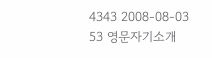4343 2008-08-03
53 영문자기소개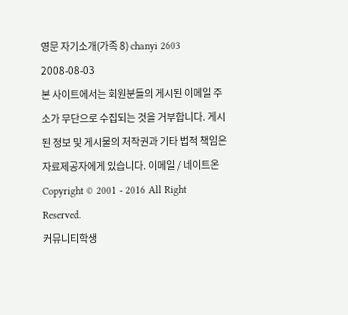영문 자기소개(가족 8) chanyi 2603 2008-08-03
본 사이트에서는 회원분들의 게시된 이메일 주소가 무단으로 수집되는 것을 거부합니다. 게시된 정보 및 게시물의 저작권과 기타 법적 책임은 자료제공자에게 있습니다. 이메일 / 네이트온 Copyright © 2001 - 2016 All Right Reserved.
커뮤니티학생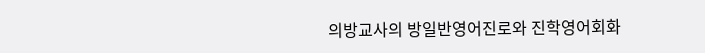의방교사의 방일반영어진로와 진학영어회화